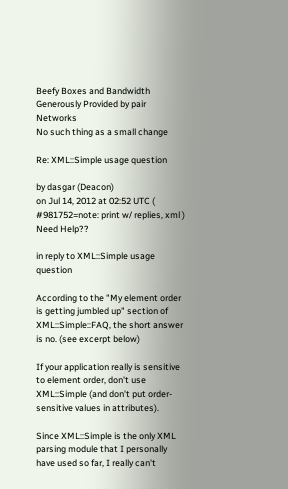Beefy Boxes and Bandwidth Generously Provided by pair Networks
No such thing as a small change

Re: XML::Simple usage question

by dasgar (Deacon)
on Jul 14, 2012 at 02:52 UTC ( #981752=note: print w/ replies, xml ) Need Help??

in reply to XML::Simple usage question

According to the "My element order is getting jumbled up" section of XML::Simple::FAQ, the short answer is no. (see excerpt below)

If your application really is sensitive to element order, don't use XML::Simple (and don't put order-sensitive values in attributes).

Since XML::Simple is the only XML parsing module that I personally have used so far, I really can't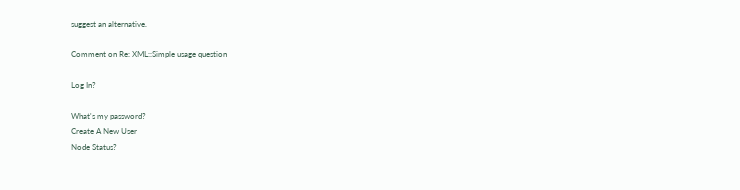suggest an alternative.

Comment on Re: XML::Simple usage question

Log In?

What's my password?
Create A New User
Node Status?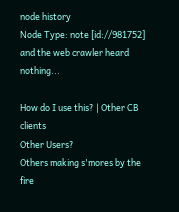node history
Node Type: note [id://981752]
and the web crawler heard nothing...

How do I use this? | Other CB clients
Other Users?
Others making s'mores by the fire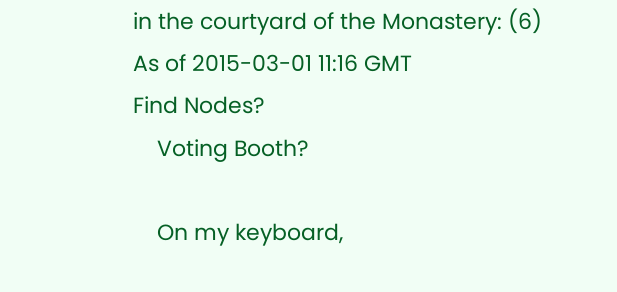in the courtyard of the Monastery: (6)
As of 2015-03-01 11:16 GMT
Find Nodes?
    Voting Booth?

    On my keyboard,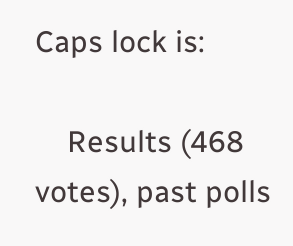Caps lock is:

    Results (468 votes), past polls